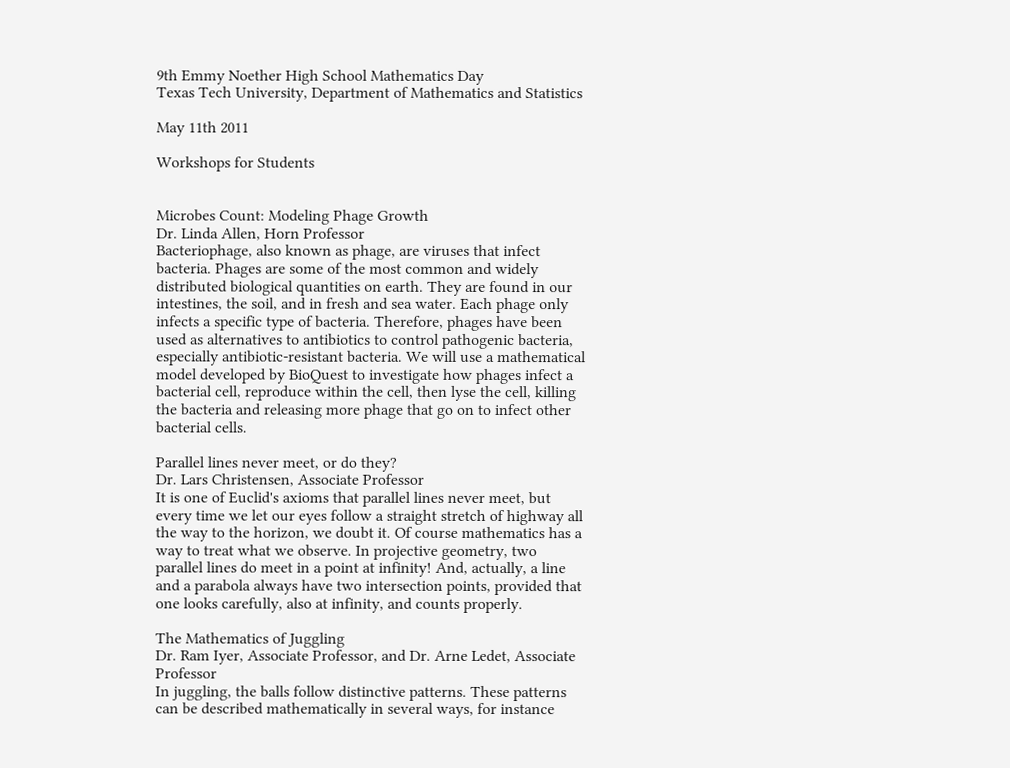9th Emmy Noether High School Mathematics Day
Texas Tech University, Department of Mathematics and Statistics

May 11th 2011

Workshops for Students


Microbes Count: Modeling Phage Growth
Dr. Linda Allen, Horn Professor
Bacteriophage, also known as phage, are viruses that infect bacteria. Phages are some of the most common and widely distributed biological quantities on earth. They are found in our intestines, the soil, and in fresh and sea water. Each phage only infects a specific type of bacteria. Therefore, phages have been used as alternatives to antibiotics to control pathogenic bacteria, especially antibiotic-resistant bacteria. We will use a mathematical model developed by BioQuest to investigate how phages infect a bacterial cell, reproduce within the cell, then lyse the cell, killing the bacteria and releasing more phage that go on to infect other bacterial cells.

Parallel lines never meet, or do they?
Dr. Lars Christensen, Associate Professor
It is one of Euclid's axioms that parallel lines never meet, but every time we let our eyes follow a straight stretch of highway all the way to the horizon, we doubt it. Of course mathematics has a way to treat what we observe. In projective geometry, two parallel lines do meet in a point at infinity! And, actually, a line and a parabola always have two intersection points, provided that one looks carefully, also at infinity, and counts properly.

The Mathematics of Juggling
Dr. Ram Iyer, Associate Professor, and Dr. Arne Ledet, Associate Professor
In juggling, the balls follow distinctive patterns. These patterns can be described mathematically in several ways, for instance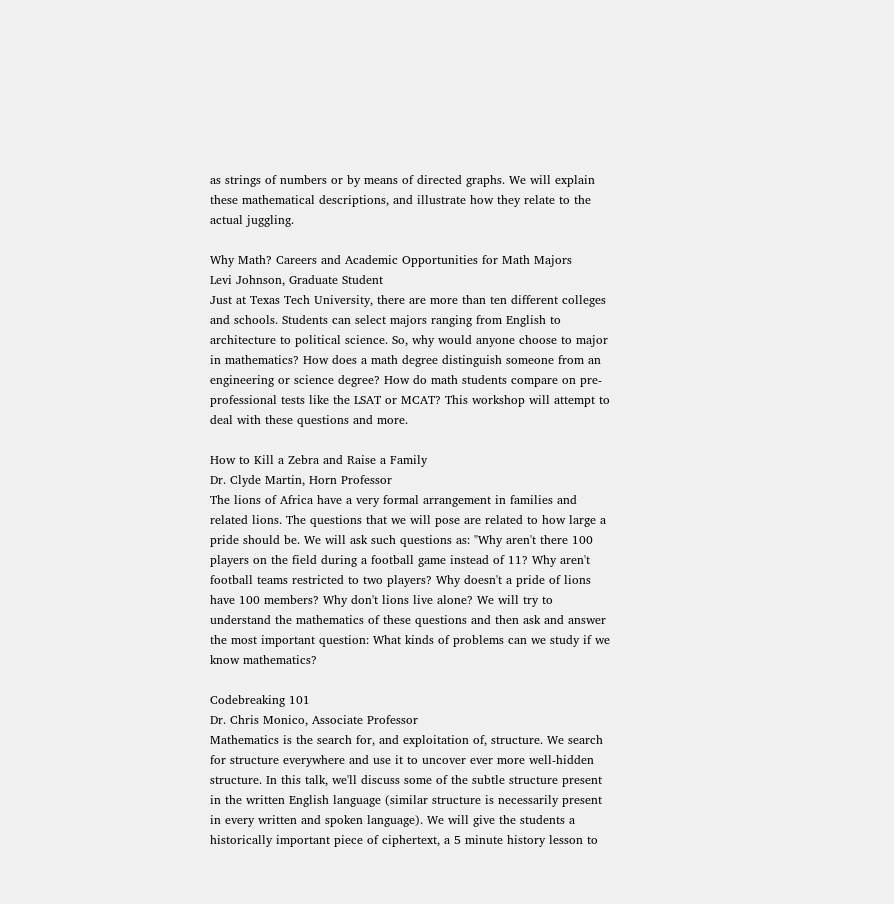as strings of numbers or by means of directed graphs. We will explain these mathematical descriptions, and illustrate how they relate to the actual juggling.

Why Math? Careers and Academic Opportunities for Math Majors
Levi Johnson, Graduate Student
Just at Texas Tech University, there are more than ten different colleges and schools. Students can select majors ranging from English to architecture to political science. So, why would anyone choose to major in mathematics? How does a math degree distinguish someone from an engineering or science degree? How do math students compare on pre-professional tests like the LSAT or MCAT? This workshop will attempt to deal with these questions and more.

How to Kill a Zebra and Raise a Family
Dr. Clyde Martin, Horn Professor
The lions of Africa have a very formal arrangement in families and related lions. The questions that we will pose are related to how large a pride should be. We will ask such questions as: "Why aren't there 100 players on the field during a football game instead of 11? Why aren't football teams restricted to two players? Why doesn't a pride of lions have 100 members? Why don't lions live alone? We will try to understand the mathematics of these questions and then ask and answer the most important question: What kinds of problems can we study if we know mathematics?

Codebreaking 101
Dr. Chris Monico, Associate Professor
Mathematics is the search for, and exploitation of, structure. We search for structure everywhere and use it to uncover ever more well-hidden structure. In this talk, we'll discuss some of the subtle structure present in the written English language (similar structure is necessarily present in every written and spoken language). We will give the students a historically important piece of ciphertext, a 5 minute history lesson to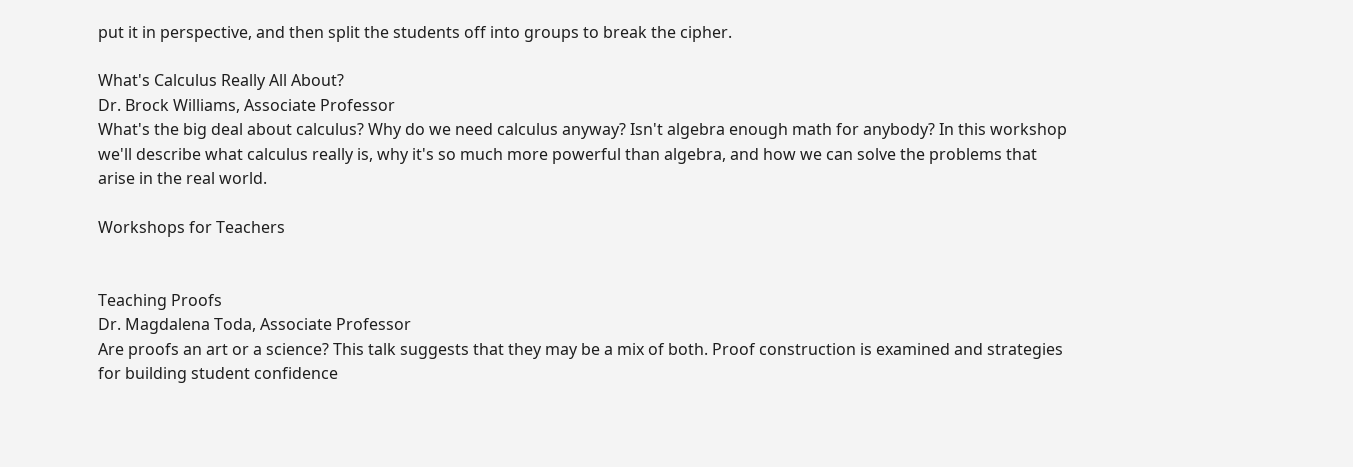put it in perspective, and then split the students off into groups to break the cipher.

What's Calculus Really All About?
Dr. Brock Williams, Associate Professor
What's the big deal about calculus? Why do we need calculus anyway? Isn't algebra enough math for anybody? In this workshop we'll describe what calculus really is, why it's so much more powerful than algebra, and how we can solve the problems that arise in the real world.

Workshops for Teachers


Teaching Proofs
Dr. Magdalena Toda, Associate Professor
Are proofs an art or a science? This talk suggests that they may be a mix of both. Proof construction is examined and strategies for building student confidence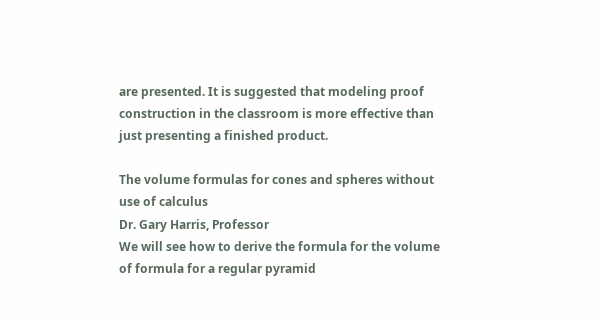are presented. It is suggested that modeling proof construction in the classroom is more effective than just presenting a finished product.

The volume formulas for cones and spheres without use of calculus
Dr. Gary Harris, Professor
We will see how to derive the formula for the volume of formula for a regular pyramid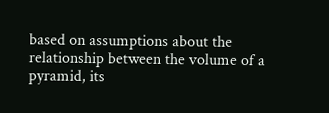based on assumptions about the relationship between the volume of a pyramid, its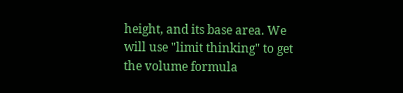height, and its base area. We will use "limit thinking" to get the volume formula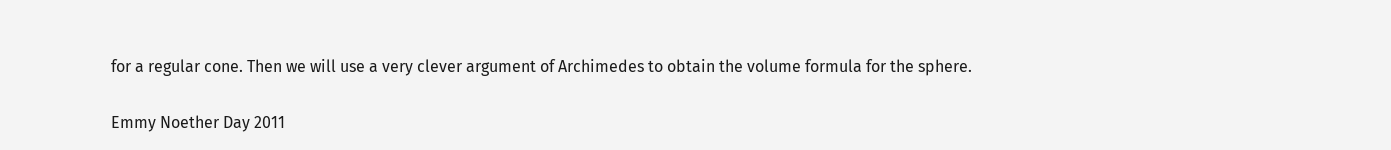for a regular cone. Then we will use a very clever argument of Archimedes to obtain the volume formula for the sphere.

Emmy Noether Day 2011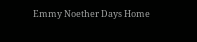Emmy Noether Days Home